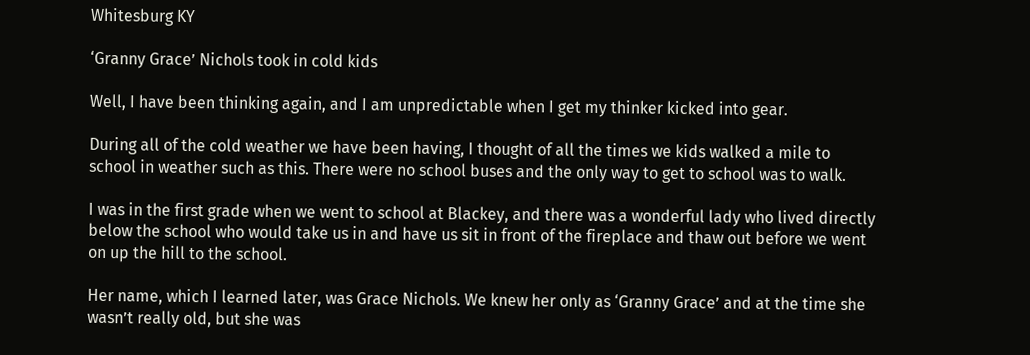Whitesburg KY

‘Granny Grace’ Nichols took in cold kids

Well, I have been thinking again, and I am unpredictable when I get my thinker kicked into gear.

During all of the cold weather we have been having, I thought of all the times we kids walked a mile to school in weather such as this. There were no school buses and the only way to get to school was to walk.

I was in the first grade when we went to school at Blackey, and there was a wonderful lady who lived directly below the school who would take us in and have us sit in front of the fireplace and thaw out before we went on up the hill to the school.

Her name, which I learned later, was Grace Nichols. We knew her only as ‘Granny Grace’ and at the time she wasn’t really old, but she was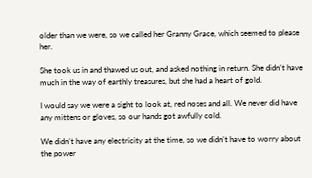older than we were, so we called her Granny Grace, which seemed to please her.

She took us in and thawed us out, and asked nothing in return. She didn’t have much in the way of earthly treasures, but she had a heart of gold.

I would say we were a sight to look at, red noses and all. We never did have any mittens or gloves, so our hands got awfully cold.

We didn’t have any electricity at the time, so we didn’t have to worry about the power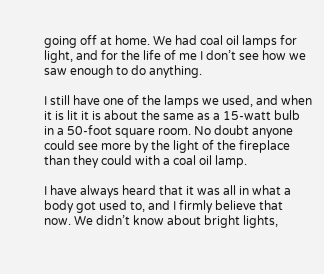going off at home. We had coal oil lamps for light, and for the life of me I don’t see how we saw enough to do anything.

I still have one of the lamps we used, and when it is lit it is about the same as a 15-watt bulb in a 50-foot square room. No doubt anyone could see more by the light of the fireplace than they could with a coal oil lamp.

I have always heard that it was all in what a body got used to, and I firmly believe that now. We didn’t know about bright lights,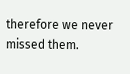therefore we never missed them.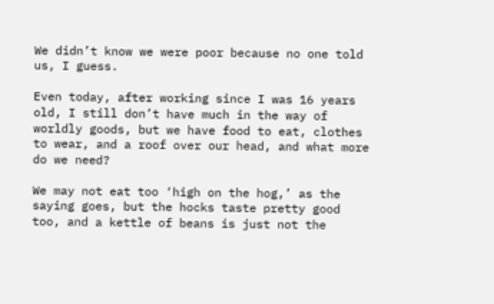We didn’t know we were poor because no one told us, I guess.

Even today, after working since I was 16 years old, I still don’t have much in the way of worldly goods, but we have food to eat, clothes to wear, and a roof over our head, and what more do we need?

We may not eat too ‘high on the hog,’ as the saying goes, but the hocks taste pretty good too, and a kettle of beans is just not the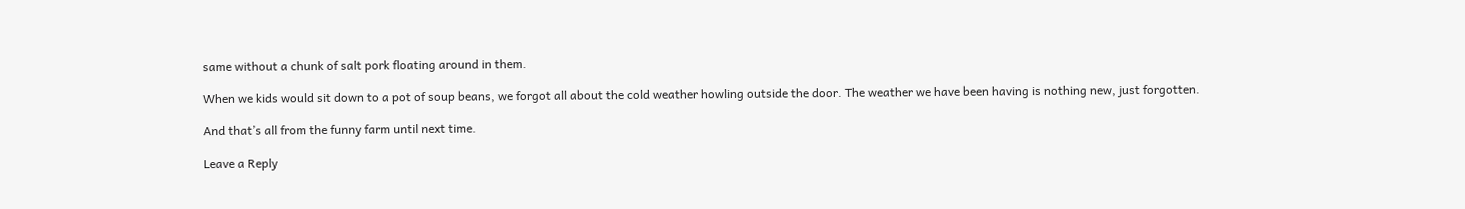same without a chunk of salt pork floating around in them.

When we kids would sit down to a pot of soup beans, we forgot all about the cold weather howling outside the door. The weather we have been having is nothing new, just forgotten.

And that’s all from the funny farm until next time.

Leave a Reply